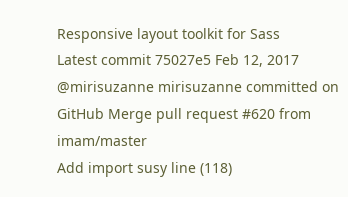Responsive layout toolkit for Sass
Latest commit 75027e5 Feb 12, 2017 @mirisuzanne mirisuzanne committed on GitHub Merge pull request #620 from imam/master
Add import susy line (118)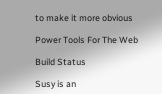to make it more obvious

Power Tools For The Web

Build Status

Susy is an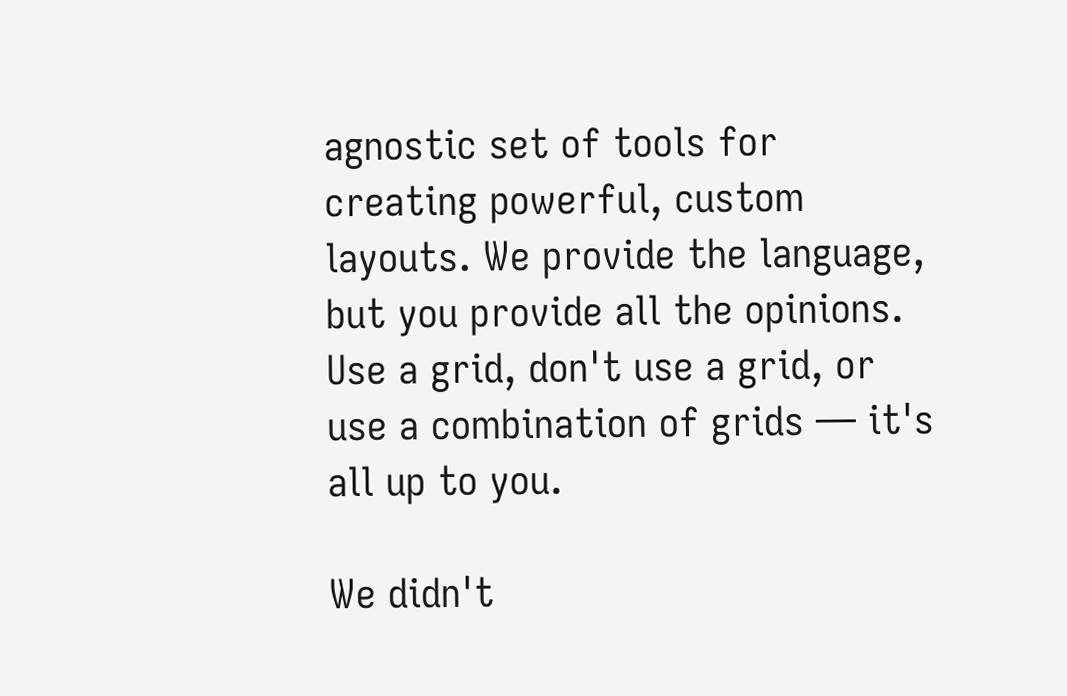agnostic set of tools for creating powerful, custom layouts. We provide the language, but you provide all the opinions. Use a grid, don't use a grid, or use a combination of grids — it's all up to you.

We didn't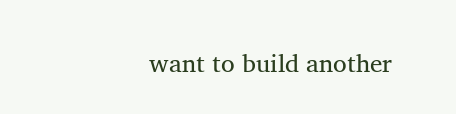want to build another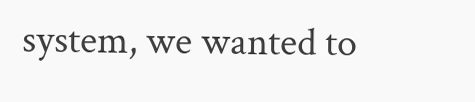system, we wanted to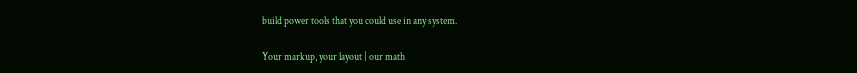build power tools that you could use in any system.

Your markup, your layout | our math